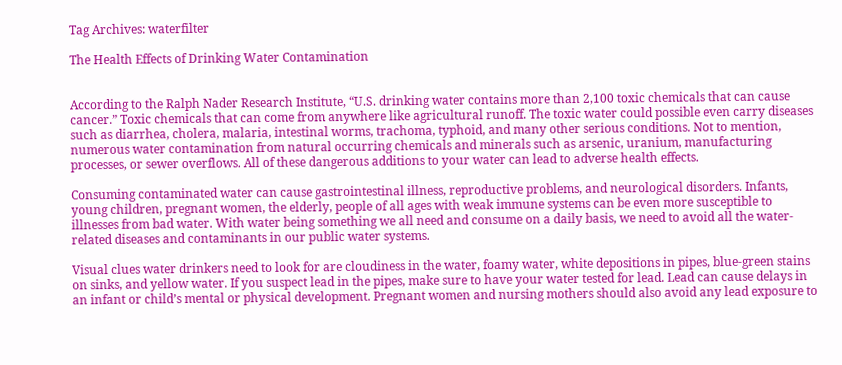Tag Archives: waterfilter

The Health Effects of Drinking Water Contamination


According to the Ralph Nader Research Institute, “U.S. drinking water contains more than 2,100 toxic chemicals that can cause cancer.” Toxic chemicals that can come from anywhere like agricultural runoff. The toxic water could possible even carry diseases such as diarrhea, cholera, malaria, intestinal worms, trachoma, typhoid, and many other serious conditions. Not to mention, numerous water contamination from natural occurring chemicals and minerals such as arsenic, uranium, manufacturing processes, or sewer overflows. All of these dangerous additions to your water can lead to adverse health effects.

Consuming contaminated water can cause gastrointestinal illness, reproductive problems, and neurological disorders. Infants, young children, pregnant women, the elderly, people of all ages with weak immune systems can be even more susceptible to illnesses from bad water. With water being something we all need and consume on a daily basis, we need to avoid all the water-related diseases and contaminants in our public water systems.

Visual clues water drinkers need to look for are cloudiness in the water, foamy water, white depositions in pipes, blue-green stains on sinks, and yellow water. If you suspect lead in the pipes, make sure to have your water tested for lead. Lead can cause delays in an infant or child’s mental or physical development. Pregnant women and nursing mothers should also avoid any lead exposure to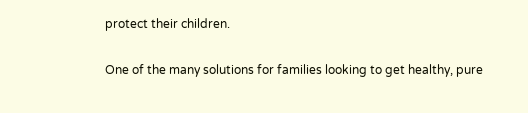protect their children.

One of the many solutions for families looking to get healthy, pure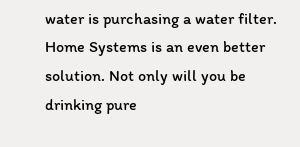water is purchasing a water filter. Home Systems is an even better solution. Not only will you be drinking pure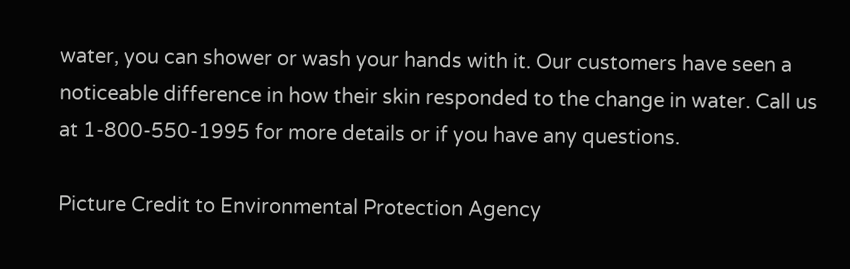water, you can shower or wash your hands with it. Our customers have seen a noticeable difference in how their skin responded to the change in water. Call us at 1-800-550-1995 for more details or if you have any questions.

Picture Credit to Environmental Protection Agency